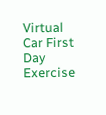Virtual Car First Day Exercise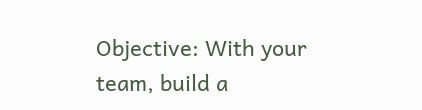Objective: With your team, build a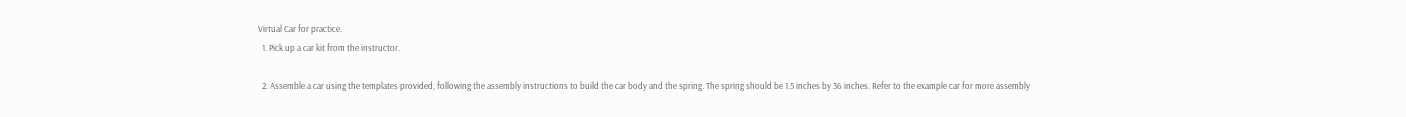Virtual Car for practice.
  1. Pick up a car kit from the instructor.

  2. Assemble a car using the templates provided, following the assembly instructions to build the car body and the spring. The spring should be 1.5 inches by 36 inches. Refer to the example car for more assembly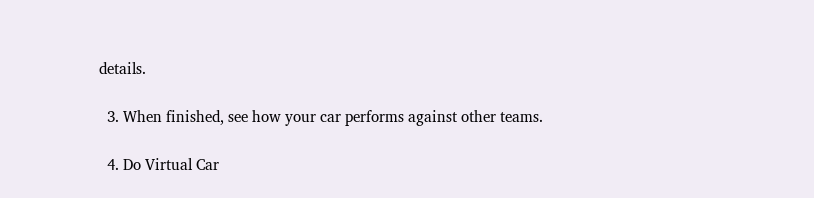details.

  3. When finished, see how your car performs against other teams.

  4. Do Virtual Car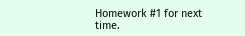Homework #1 for next time.